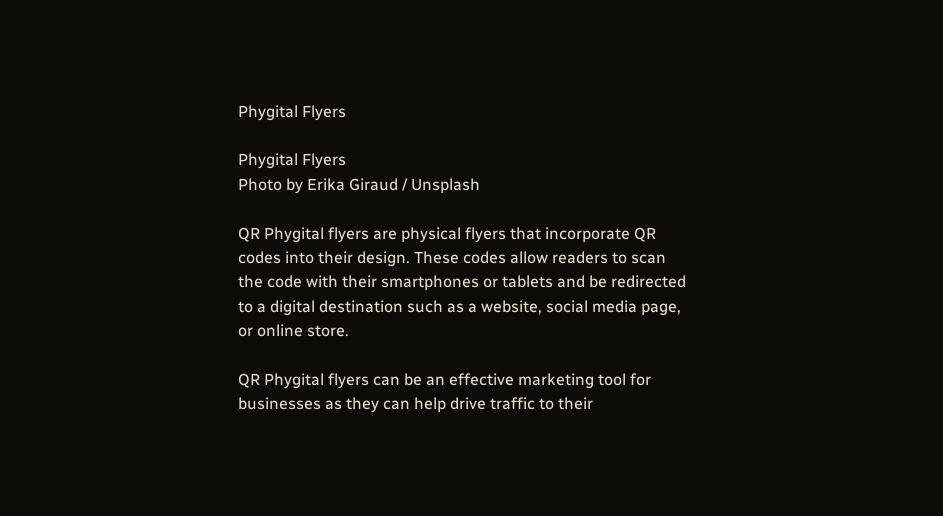Phygital Flyers

Phygital Flyers
Photo by Erika Giraud / Unsplash

QR Phygital flyers are physical flyers that incorporate QR codes into their design. These codes allow readers to scan the code with their smartphones or tablets and be redirected to a digital destination such as a website, social media page, or online store.

QR Phygital flyers can be an effective marketing tool for businesses as they can help drive traffic to their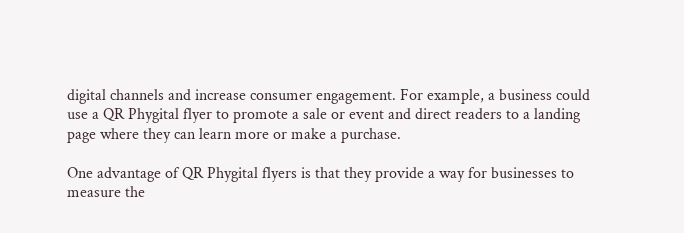digital channels and increase consumer engagement. For example, a business could use a QR Phygital flyer to promote a sale or event and direct readers to a landing page where they can learn more or make a purchase.

One advantage of QR Phygital flyers is that they provide a way for businesses to measure the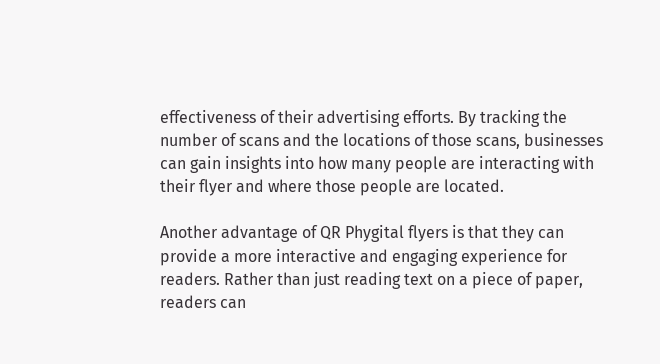effectiveness of their advertising efforts. By tracking the number of scans and the locations of those scans, businesses can gain insights into how many people are interacting with their flyer and where those people are located.

Another advantage of QR Phygital flyers is that they can provide a more interactive and engaging experience for readers. Rather than just reading text on a piece of paper, readers can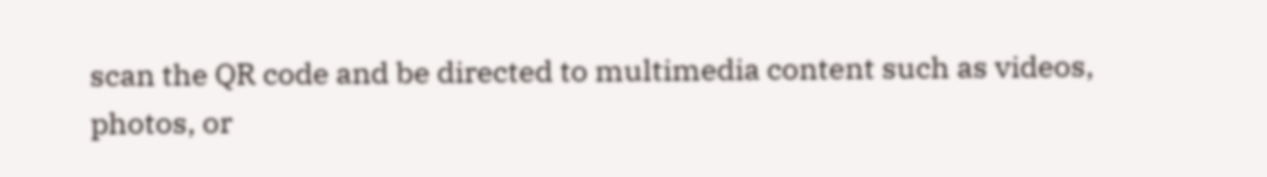scan the QR code and be directed to multimedia content such as videos, photos, or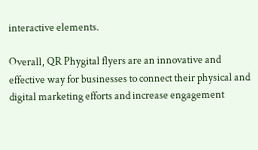interactive elements.

Overall, QR Phygital flyers are an innovative and effective way for businesses to connect their physical and digital marketing efforts and increase engagement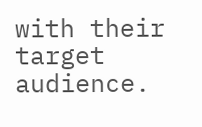with their target audience.